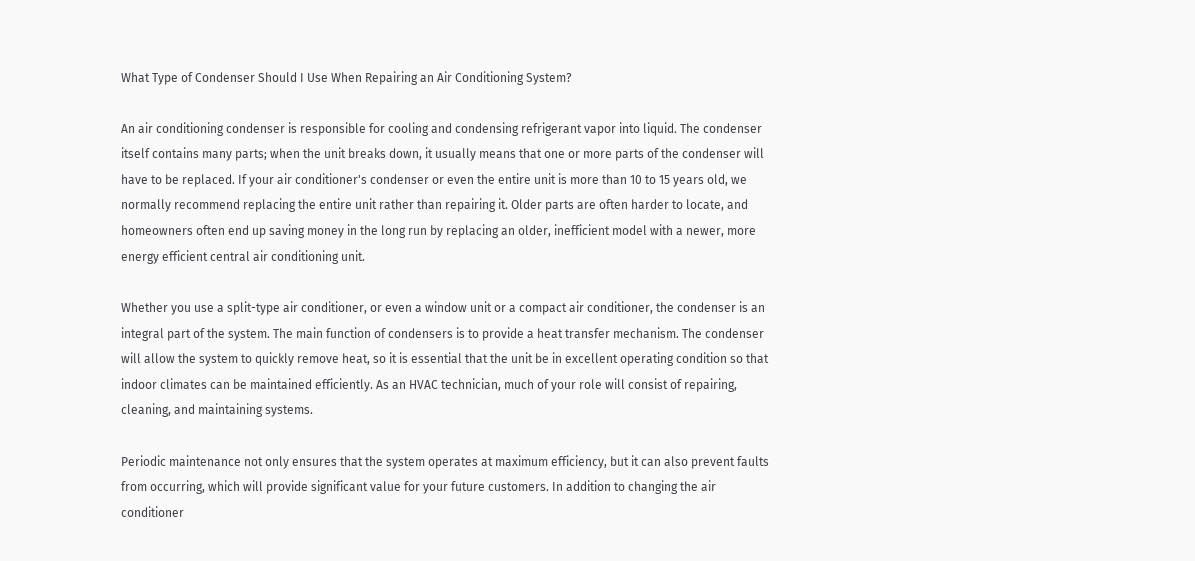What Type of Condenser Should I Use When Repairing an Air Conditioning System?

An air conditioning condenser is responsible for cooling and condensing refrigerant vapor into liquid. The condenser itself contains many parts; when the unit breaks down, it usually means that one or more parts of the condenser will have to be replaced. If your air conditioner's condenser or even the entire unit is more than 10 to 15 years old, we normally recommend replacing the entire unit rather than repairing it. Older parts are often harder to locate, and homeowners often end up saving money in the long run by replacing an older, inefficient model with a newer, more energy efficient central air conditioning unit.

Whether you use a split-type air conditioner, or even a window unit or a compact air conditioner, the condenser is an integral part of the system. The main function of condensers is to provide a heat transfer mechanism. The condenser will allow the system to quickly remove heat, so it is essential that the unit be in excellent operating condition so that indoor climates can be maintained efficiently. As an HVAC technician, much of your role will consist of repairing, cleaning, and maintaining systems.

Periodic maintenance not only ensures that the system operates at maximum efficiency, but it can also prevent faults from occurring, which will provide significant value for your future customers. In addition to changing the air conditioner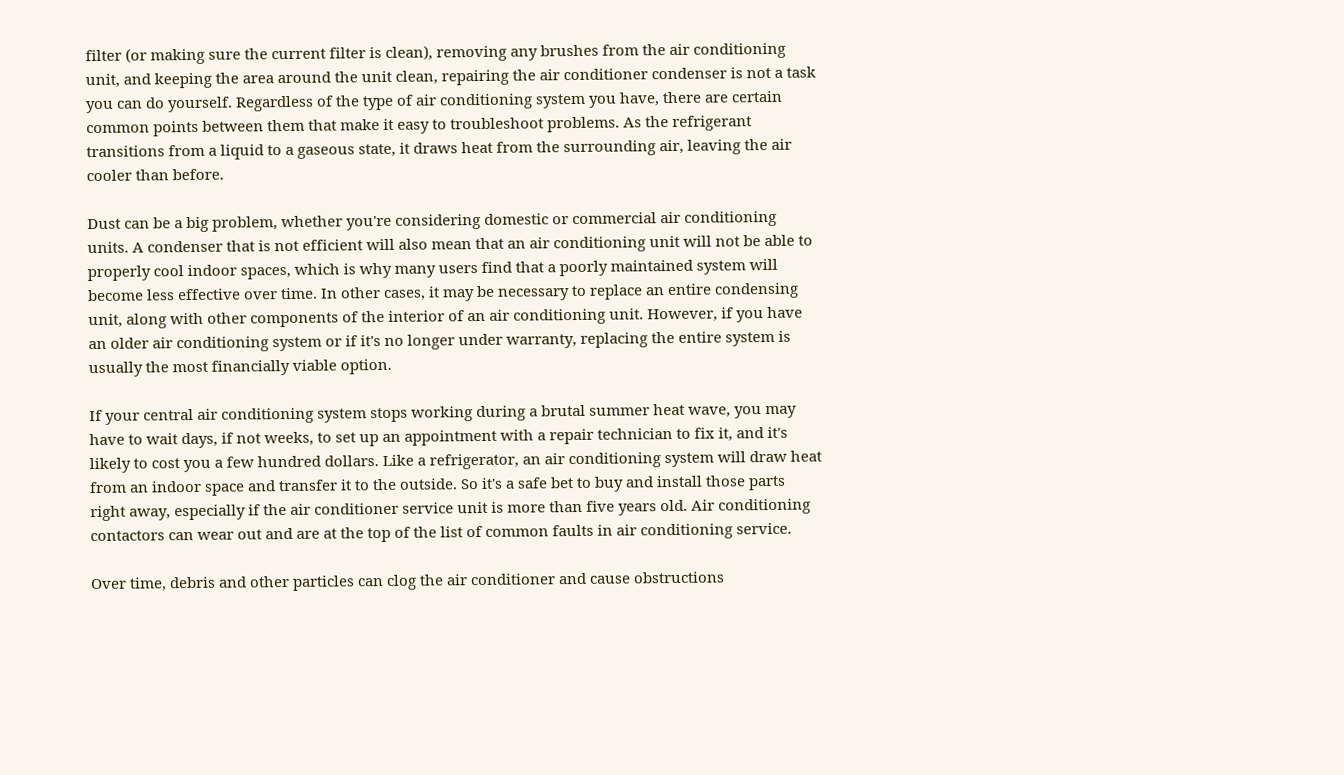filter (or making sure the current filter is clean), removing any brushes from the air conditioning unit, and keeping the area around the unit clean, repairing the air conditioner condenser is not a task you can do yourself. Regardless of the type of air conditioning system you have, there are certain common points between them that make it easy to troubleshoot problems. As the refrigerant transitions from a liquid to a gaseous state, it draws heat from the surrounding air, leaving the air cooler than before.

Dust can be a big problem, whether you're considering domestic or commercial air conditioning units. A condenser that is not efficient will also mean that an air conditioning unit will not be able to properly cool indoor spaces, which is why many users find that a poorly maintained system will become less effective over time. In other cases, it may be necessary to replace an entire condensing unit, along with other components of the interior of an air conditioning unit. However, if you have an older air conditioning system or if it's no longer under warranty, replacing the entire system is usually the most financially viable option.

If your central air conditioning system stops working during a brutal summer heat wave, you may have to wait days, if not weeks, to set up an appointment with a repair technician to fix it, and it's likely to cost you a few hundred dollars. Like a refrigerator, an air conditioning system will draw heat from an indoor space and transfer it to the outside. So it's a safe bet to buy and install those parts right away, especially if the air conditioner service unit is more than five years old. Air conditioning contactors can wear out and are at the top of the list of common faults in air conditioning service.

Over time, debris and other particles can clog the air conditioner and cause obstructions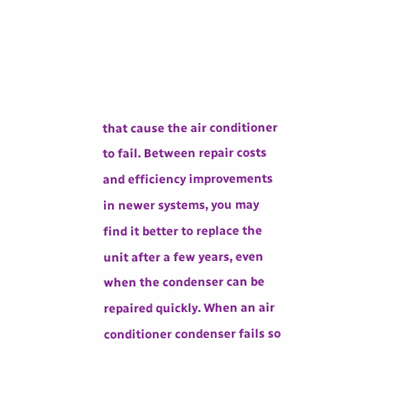that cause the air conditioner to fail. Between repair costs and efficiency improvements in newer systems, you may find it better to replace the unit after a few years, even when the condenser can be repaired quickly. When an air conditioner condenser fails so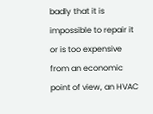badly that it is impossible to repair it or is too expensive from an economic point of view, an HVAC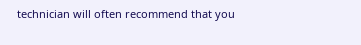technician will often recommend that you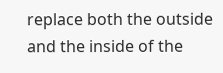replace both the outside and the inside of the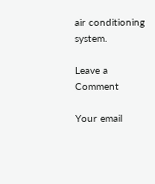air conditioning system.

Leave a Comment

Your email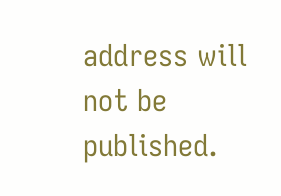address will not be published.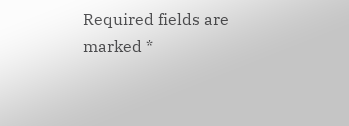Required fields are marked *